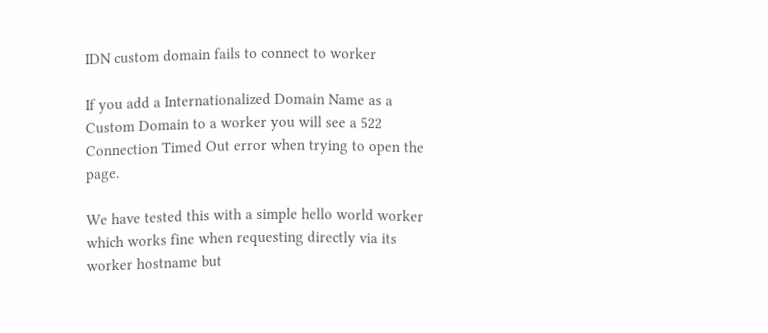IDN custom domain fails to connect to worker

If you add a Internationalized Domain Name as a Custom Domain to a worker you will see a 522 Connection Timed Out error when trying to open the page.

We have tested this with a simple hello world worker which works fine when requesting directly via its worker hostname but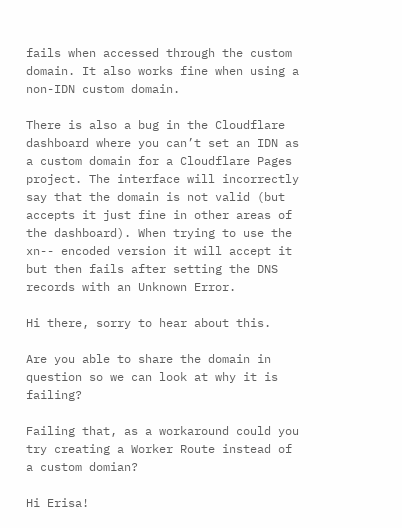fails when accessed through the custom domain. It also works fine when using a non-IDN custom domain.

There is also a bug in the Cloudflare dashboard where you can’t set an IDN as a custom domain for a Cloudflare Pages project. The interface will incorrectly say that the domain is not valid (but accepts it just fine in other areas of the dashboard). When trying to use the xn-- encoded version it will accept it but then fails after setting the DNS records with an Unknown Error.

Hi there, sorry to hear about this.

Are you able to share the domain in question so we can look at why it is failing?

Failing that, as a workaround could you try creating a Worker Route instead of a custom domian?

Hi Erisa!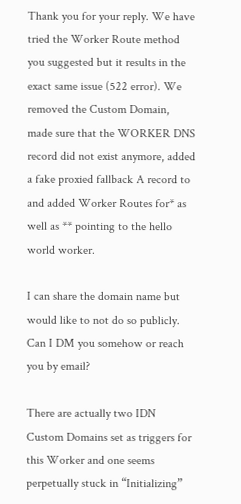Thank you for your reply. We have tried the Worker Route method you suggested but it results in the exact same issue (522 error). We removed the Custom Domain, made sure that the WORKER DNS record did not exist anymore, added a fake proxied fallback A record to and added Worker Routes for* as well as ** pointing to the hello world worker.

I can share the domain name but would like to not do so publicly. Can I DM you somehow or reach you by email?

There are actually two IDN Custom Domains set as triggers for this Worker and one seems perpetually stuck in “Initializing”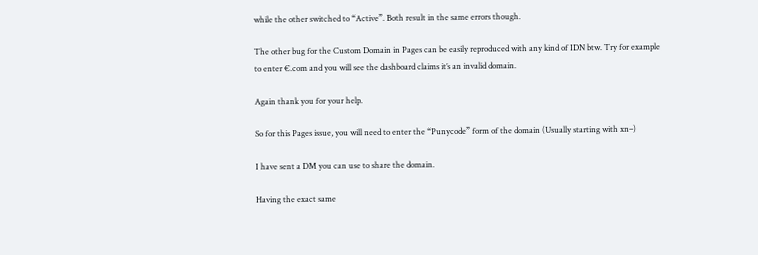while the other switched to “Active”. Both result in the same errors though.

The other bug for the Custom Domain in Pages can be easily reproduced with any kind of IDN btw. Try for example to enter €.com and you will see the dashboard claims it’s an invalid domain.

Again thank you for your help.

So for this Pages issue, you will need to enter the “Punycode” form of the domain (Usually starting with xn–)

I have sent a DM you can use to share the domain.

Having the exact same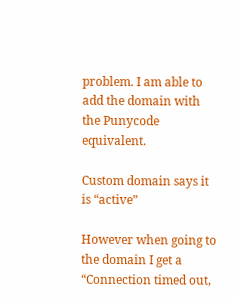problem. I am able to add the domain with the Punycode equivalent.

Custom domain says it is “active”

However when going to the domain I get a “Connection timed out,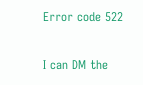Error code 522

I can DM the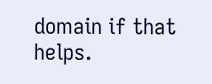domain if that helps.